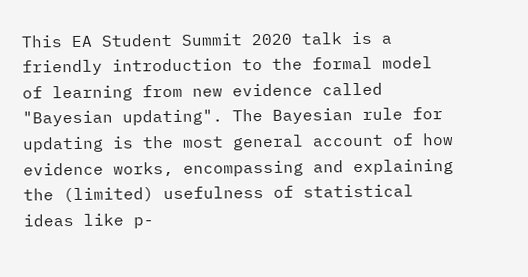This EA Student Summit 2020 talk is a friendly introduction to the formal model of learning from new evidence called "Bayesian updating". The Bayesian rule for updating is the most general account of how evidence works, encompassing and explaining the (limited) usefulness of statistical ideas like p-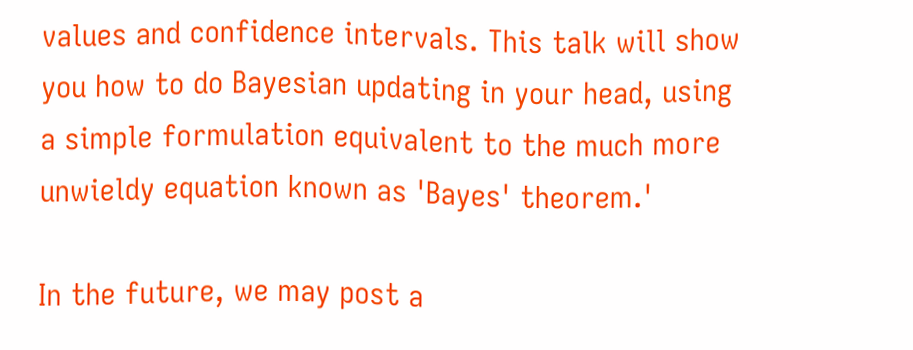values and confidence intervals. This talk will show you how to do Bayesian updating in your head, using a simple formulation equivalent to the much more unwieldy equation known as 'Bayes' theorem.'

In the future, we may post a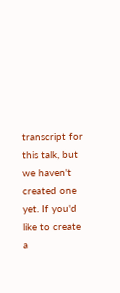transcript for this talk, but we haven't created one yet. If you'd like to create a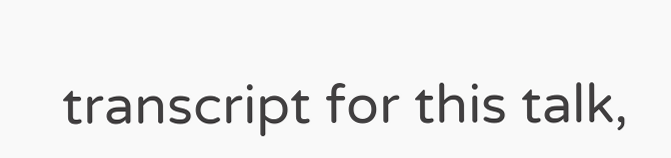transcript for this talk,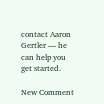contact Aaron Gertler — he can help you get started.

New Comment